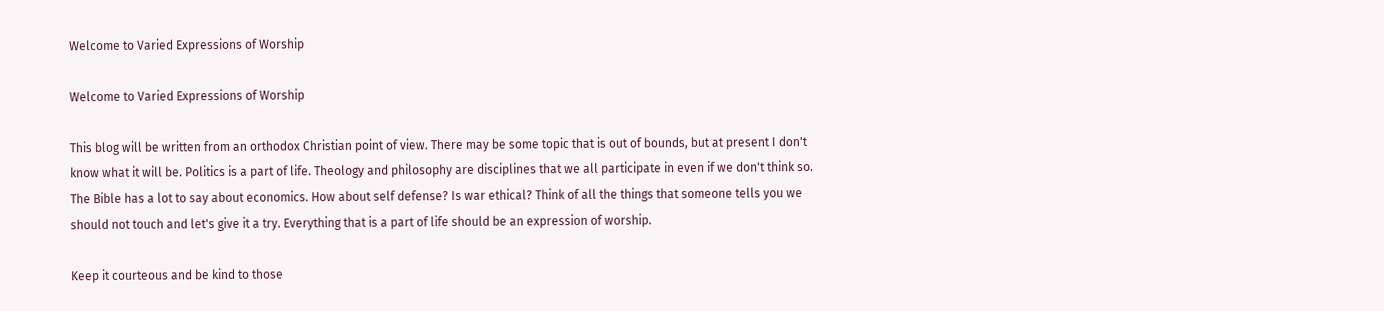Welcome to Varied Expressions of Worship

Welcome to Varied Expressions of Worship

This blog will be written from an orthodox Christian point of view. There may be some topic that is out of bounds, but at present I don't know what it will be. Politics is a part of life. Theology and philosophy are disciplines that we all participate in even if we don't think so. The Bible has a lot to say about economics. How about self defense? Is war ethical? Think of all the things that someone tells you we should not touch and let's give it a try. Everything that is a part of life should be an expression of worship.

Keep it courteous and be kind to those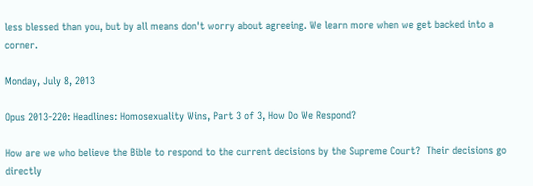less blessed than you, but by all means don't worry about agreeing. We learn more when we get backed into a corner.

Monday, July 8, 2013

Opus 2013-220: Headlines: Homosexuality Wins, Part 3 of 3, How Do We Respond?

How are we who believe the Bible to respond to the current decisions by the Supreme Court?  Their decisions go directly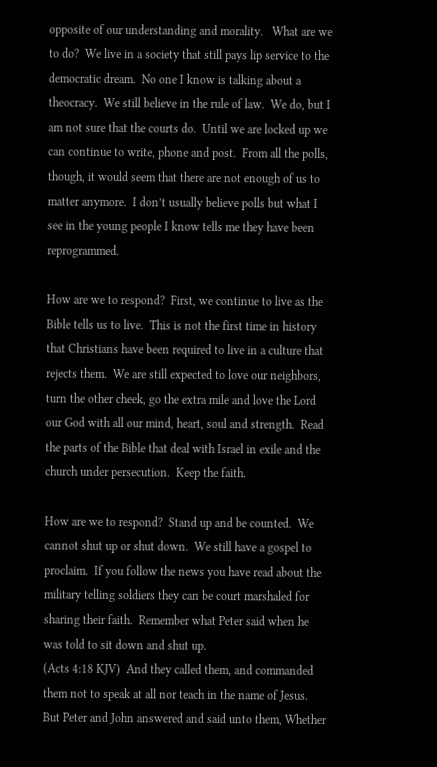opposite of our understanding and morality.   What are we to do?  We live in a society that still pays lip service to the democratic dream.  No one I know is talking about a theocracy.  We still believe in the rule of law.  We do, but I am not sure that the courts do.  Until we are locked up we can continue to write, phone and post.  From all the polls, though, it would seem that there are not enough of us to matter anymore.  I don’t usually believe polls but what I see in the young people I know tells me they have been reprogrammed.

How are we to respond?  First, we continue to live as the Bible tells us to live.  This is not the first time in history that Christians have been required to live in a culture that rejects them.  We are still expected to love our neighbors, turn the other cheek, go the extra mile and love the Lord our God with all our mind, heart, soul and strength.  Read the parts of the Bible that deal with Israel in exile and the church under persecution.  Keep the faith.

How are we to respond?  Stand up and be counted.  We cannot shut up or shut down.  We still have a gospel to proclaim.  If you follow the news you have read about the military telling soldiers they can be court marshaled for sharing their faith.  Remember what Peter said when he was told to sit down and shut up.
(Acts 4:18 KJV)  And they called them, and commanded them not to speak at all nor teach in the name of Jesus.  But Peter and John answered and said unto them, Whether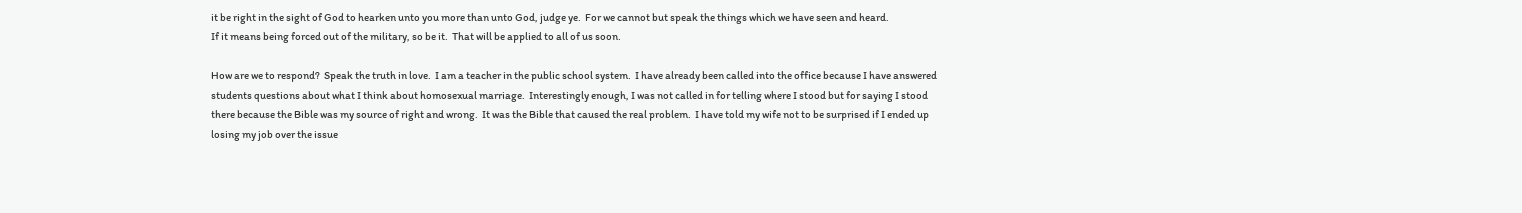it be right in the sight of God to hearken unto you more than unto God, judge ye.  For we cannot but speak the things which we have seen and heard.
If it means being forced out of the military, so be it.  That will be applied to all of us soon.

How are we to respond?  Speak the truth in love.  I am a teacher in the public school system.  I have already been called into the office because I have answered students questions about what I think about homosexual marriage.  Interestingly enough, I was not called in for telling where I stood but for saying I stood there because the Bible was my source of right and wrong.  It was the Bible that caused the real problem.  I have told my wife not to be surprised if I ended up losing my job over the issue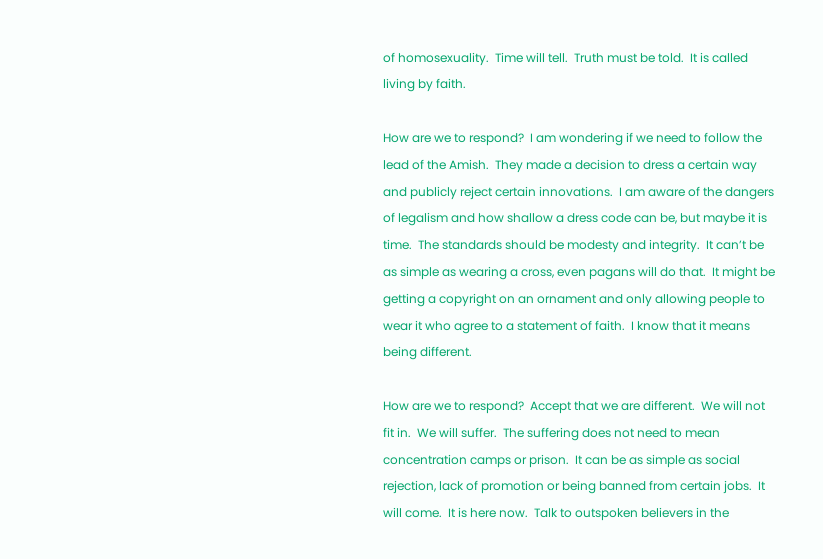of homosexuality.  Time will tell.  Truth must be told.  It is called living by faith.

How are we to respond?  I am wondering if we need to follow the lead of the Amish.  They made a decision to dress a certain way and publicly reject certain innovations.  I am aware of the dangers of legalism and how shallow a dress code can be, but maybe it is time.  The standards should be modesty and integrity.  It can’t be as simple as wearing a cross, even pagans will do that.  It might be getting a copyright on an ornament and only allowing people to wear it who agree to a statement of faith.  I know that it means being different.

How are we to respond?  Accept that we are different.  We will not fit in.  We will suffer.  The suffering does not need to mean concentration camps or prison.  It can be as simple as social rejection, lack of promotion or being banned from certain jobs.  It will come.  It is here now.  Talk to outspoken believers in the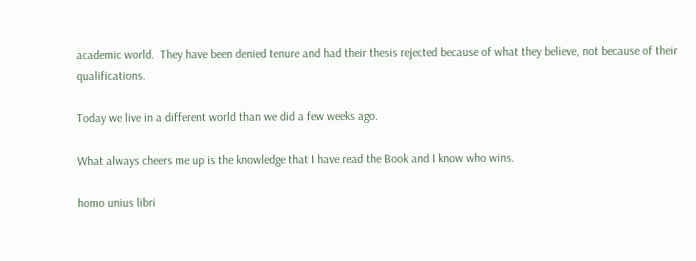academic world.  They have been denied tenure and had their thesis rejected because of what they believe, not because of their qualifications.

Today we live in a different world than we did a few weeks ago.

What always cheers me up is the knowledge that I have read the Book and I know who wins.

homo unius libri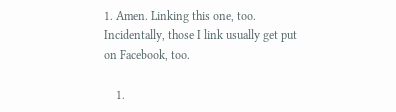1. Amen. Linking this one, too. Incidentally, those I link usually get put on Facebook, too.

    1.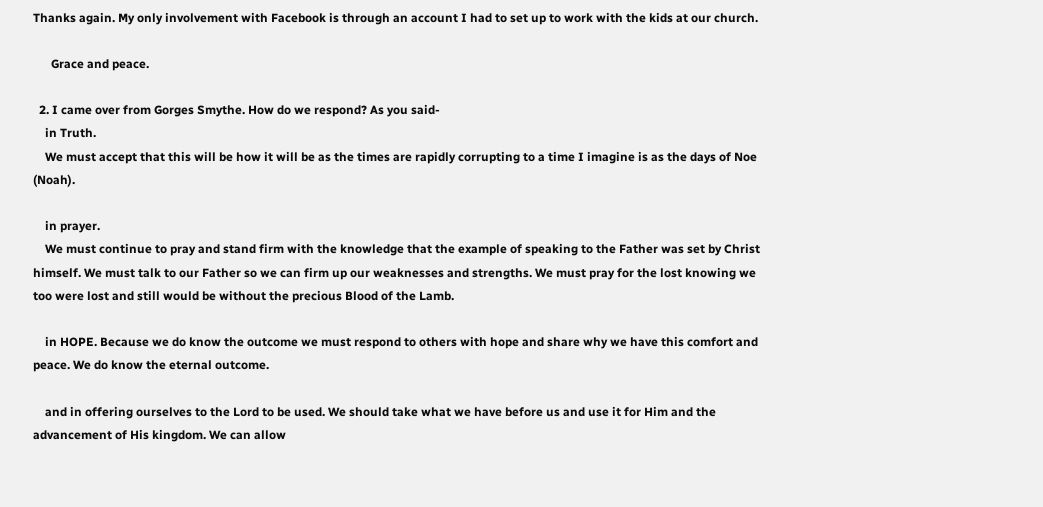Thanks again. My only involvement with Facebook is through an account I had to set up to work with the kids at our church.

      Grace and peace.

  2. I came over from Gorges Smythe. How do we respond? As you said-
    in Truth.
    We must accept that this will be how it will be as the times are rapidly corrupting to a time I imagine is as the days of Noe (Noah).

    in prayer.
    We must continue to pray and stand firm with the knowledge that the example of speaking to the Father was set by Christ himself. We must talk to our Father so we can firm up our weaknesses and strengths. We must pray for the lost knowing we too were lost and still would be without the precious Blood of the Lamb.

    in HOPE. Because we do know the outcome we must respond to others with hope and share why we have this comfort and peace. We do know the eternal outcome.

    and in offering ourselves to the Lord to be used. We should take what we have before us and use it for Him and the advancement of His kingdom. We can allow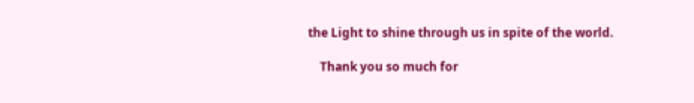the Light to shine through us in spite of the world.

    Thank you so much for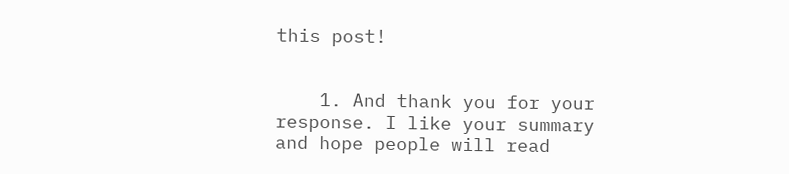this post!


    1. And thank you for your response. I like your summary and hope people will read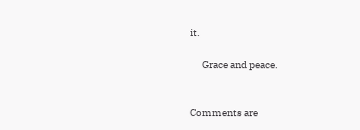it.

      Grace and peace.


Comments are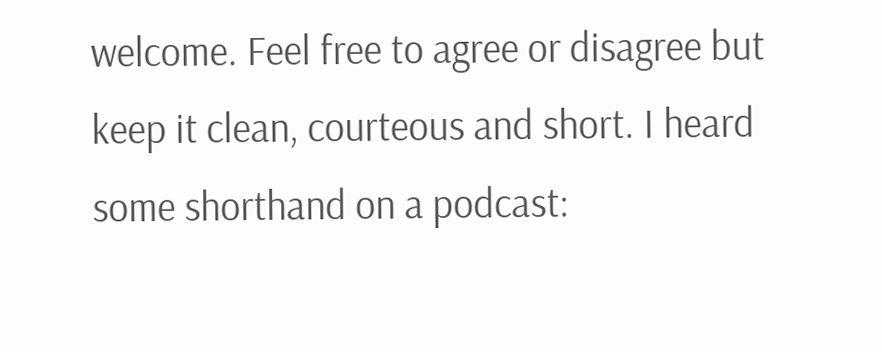welcome. Feel free to agree or disagree but keep it clean, courteous and short. I heard some shorthand on a podcast: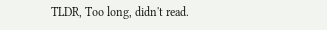TLDR, Too long, didn't read.